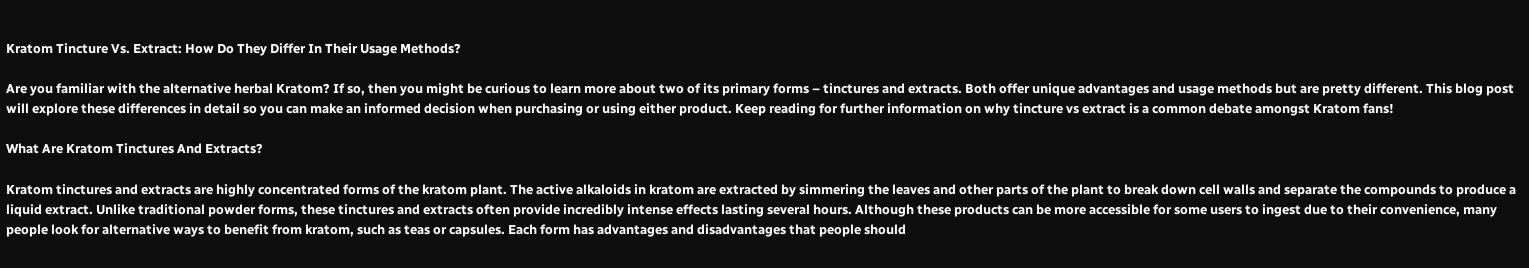Kratom Tincture Vs. Extract: How Do They Differ In Their Usage Methods?

Are you familiar with the alternative herbal Kratom? If so, then you might be curious to learn more about two of its primary forms – tinctures and extracts. Both offer unique advantages and usage methods but are pretty different. This blog post will explore these differences in detail so you can make an informed decision when purchasing or using either product. Keep reading for further information on why tincture vs extract is a common debate amongst Kratom fans!

What Are Kratom Tinctures And Extracts?

Kratom tinctures and extracts are highly concentrated forms of the kratom plant. The active alkaloids in kratom are extracted by simmering the leaves and other parts of the plant to break down cell walls and separate the compounds to produce a liquid extract. Unlike traditional powder forms, these tinctures and extracts often provide incredibly intense effects lasting several hours. Although these products can be more accessible for some users to ingest due to their convenience, many people look for alternative ways to benefit from kratom, such as teas or capsules. Each form has advantages and disadvantages that people should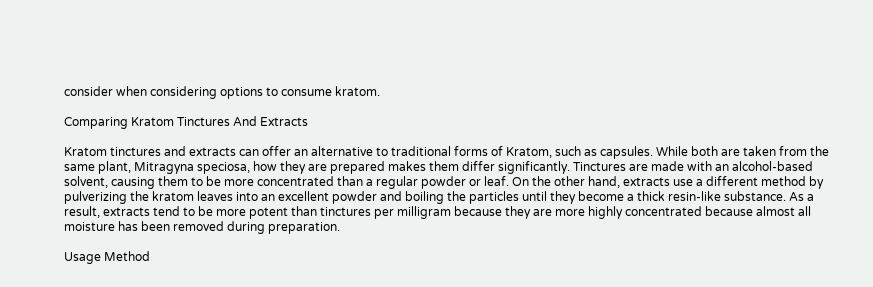consider when considering options to consume kratom.

Comparing Kratom Tinctures And Extracts

Kratom tinctures and extracts can offer an alternative to traditional forms of Kratom, such as capsules. While both are taken from the same plant, Mitragyna speciosa, how they are prepared makes them differ significantly. Tinctures are made with an alcohol-based solvent, causing them to be more concentrated than a regular powder or leaf. On the other hand, extracts use a different method by pulverizing the kratom leaves into an excellent powder and boiling the particles until they become a thick resin-like substance. As a result, extracts tend to be more potent than tinctures per milligram because they are more highly concentrated because almost all moisture has been removed during preparation.

Usage Method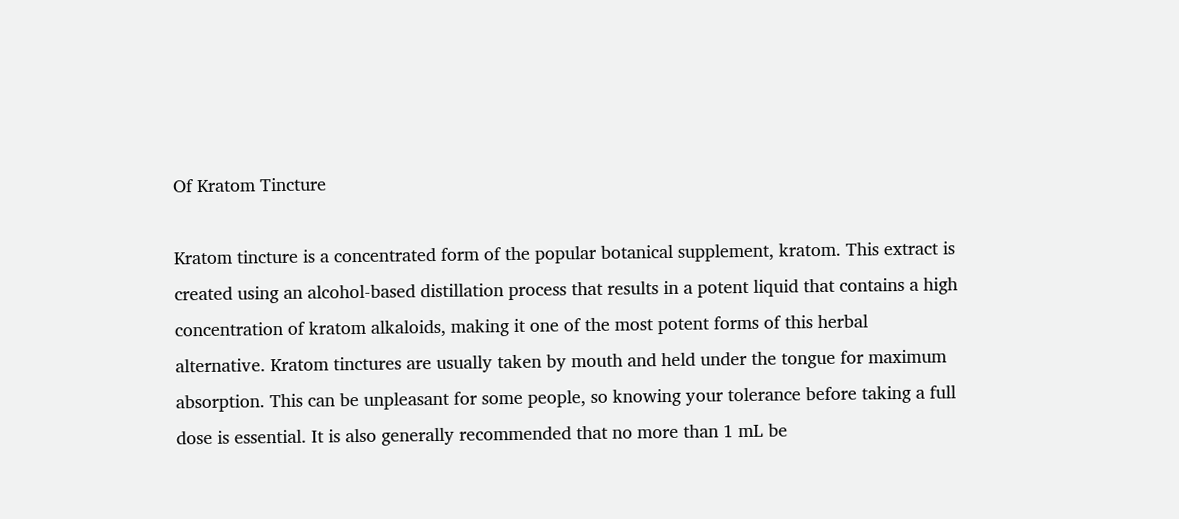Of Kratom Tincture

Kratom tincture is a concentrated form of the popular botanical supplement, kratom. This extract is created using an alcohol-based distillation process that results in a potent liquid that contains a high concentration of kratom alkaloids, making it one of the most potent forms of this herbal alternative. Kratom tinctures are usually taken by mouth and held under the tongue for maximum absorption. This can be unpleasant for some people, so knowing your tolerance before taking a full dose is essential. It is also generally recommended that no more than 1 mL be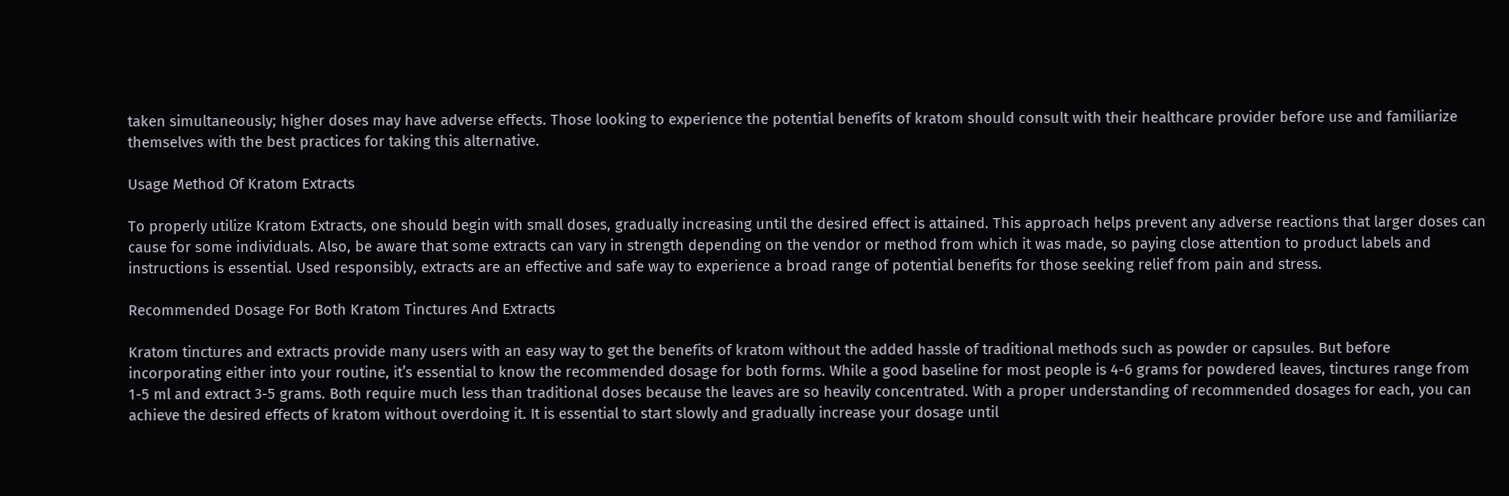taken simultaneously; higher doses may have adverse effects. Those looking to experience the potential benefits of kratom should consult with their healthcare provider before use and familiarize themselves with the best practices for taking this alternative.

Usage Method Of Kratom Extracts

To properly utilize Kratom Extracts, one should begin with small doses, gradually increasing until the desired effect is attained. This approach helps prevent any adverse reactions that larger doses can cause for some individuals. Also, be aware that some extracts can vary in strength depending on the vendor or method from which it was made, so paying close attention to product labels and instructions is essential. Used responsibly, extracts are an effective and safe way to experience a broad range of potential benefits for those seeking relief from pain and stress.

Recommended Dosage For Both Kratom Tinctures And Extracts

Kratom tinctures and extracts provide many users with an easy way to get the benefits of kratom without the added hassle of traditional methods such as powder or capsules. But before incorporating either into your routine, it’s essential to know the recommended dosage for both forms. While a good baseline for most people is 4-6 grams for powdered leaves, tinctures range from 1-5 ml and extract 3-5 grams. Both require much less than traditional doses because the leaves are so heavily concentrated. With a proper understanding of recommended dosages for each, you can achieve the desired effects of kratom without overdoing it. It is essential to start slowly and gradually increase your dosage until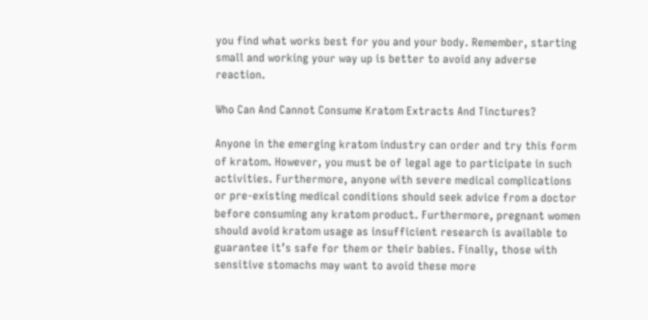you find what works best for you and your body. Remember, starting small and working your way up is better to avoid any adverse reaction.

Who Can And Cannot Consume Kratom Extracts And Tinctures?

Anyone in the emerging kratom industry can order and try this form of kratom. However, you must be of legal age to participate in such activities. Furthermore, anyone with severe medical complications or pre-existing medical conditions should seek advice from a doctor before consuming any kratom product. Furthermore, pregnant women should avoid kratom usage as insufficient research is available to guarantee it’s safe for them or their babies. Finally, those with sensitive stomachs may want to avoid these more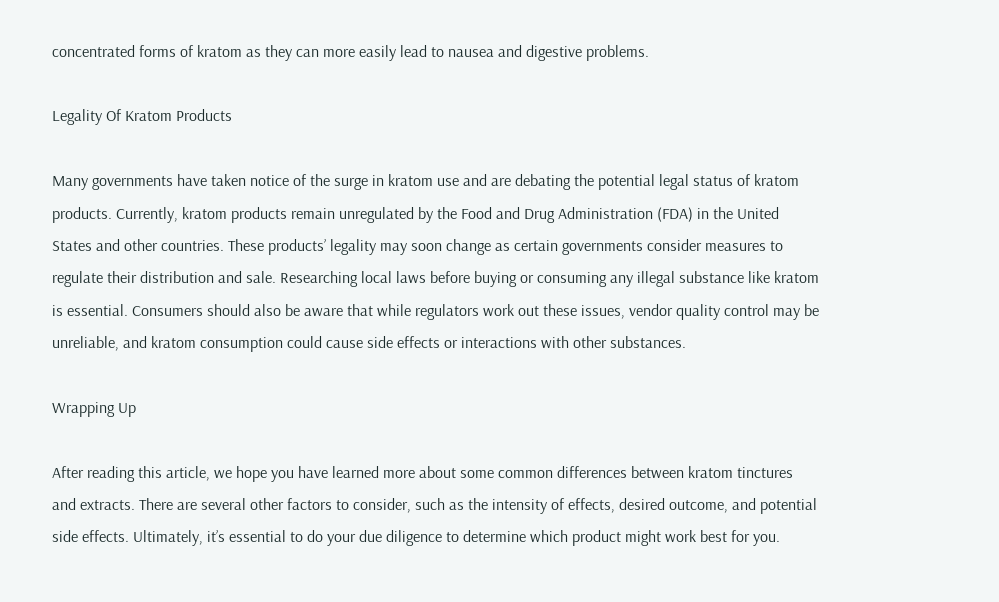concentrated forms of kratom as they can more easily lead to nausea and digestive problems.

Legality Of Kratom Products

Many governments have taken notice of the surge in kratom use and are debating the potential legal status of kratom products. Currently, kratom products remain unregulated by the Food and Drug Administration (FDA) in the United States and other countries. These products’ legality may soon change as certain governments consider measures to regulate their distribution and sale. Researching local laws before buying or consuming any illegal substance like kratom is essential. Consumers should also be aware that while regulators work out these issues, vendor quality control may be unreliable, and kratom consumption could cause side effects or interactions with other substances.

Wrapping Up

After reading this article, we hope you have learned more about some common differences between kratom tinctures and extracts. There are several other factors to consider, such as the intensity of effects, desired outcome, and potential side effects. Ultimately, it’s essential to do your due diligence to determine which product might work best for you.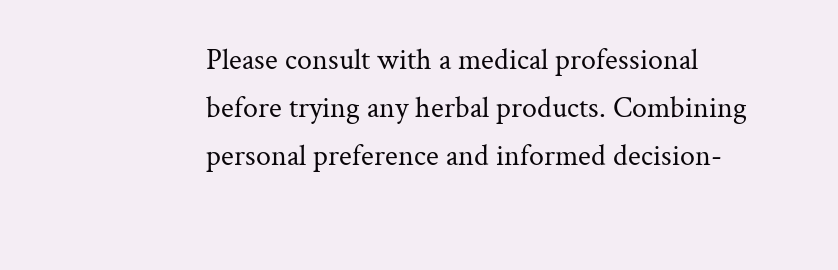Please consult with a medical professional before trying any herbal products. Combining personal preference and informed decision-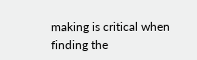making is critical when finding the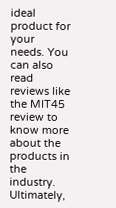ideal product for your needs. You can also read reviews like the MIT45 review to know more about the products in the industry. Ultimately,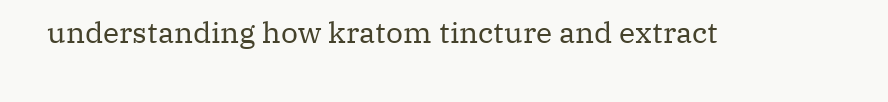understanding how kratom tincture and extract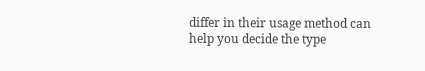differ in their usage method can help you decide the type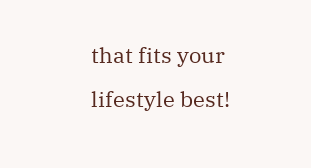that fits your lifestyle best!